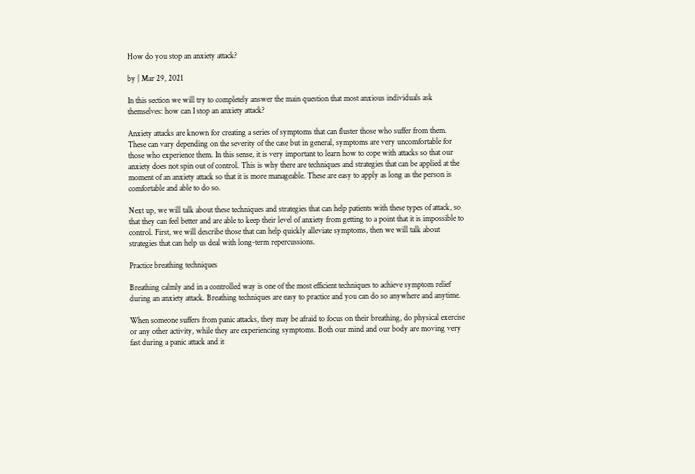How do you stop an anxiety attack?

by | Mar 29, 2021

In this section we will try to completely answer the main question that most anxious individuals ask themselves: how can I stop an anxiety attack?

Anxiety attacks are known for creating a series of symptoms that can fluster those who suffer from them. These can vary depending on the severity of the case but in general, symptoms are very uncomfortable for those who experience them. In this sense, it is very important to learn how to cope with attacks so that our anxiety does not spin out of control. This is why there are techniques and strategies that can be applied at the moment of an anxiety attack so that it is more manageable. These are easy to apply as long as the person is comfortable and able to do so.

Next up, we will talk about these techniques and strategies that can help patients with these types of attack, so that they can feel better and are able to keep their level of anxiety from getting to a point that it is impossible to control. First, we will describe those that can help quickly alleviate symptoms, then we will talk about strategies that can help us deal with long-term repercussions.

Practice breathing techniques

Breathing calmly and in a controlled way is one of the most efficient techniques to achieve symptom relief during an anxiety attack. Breathing techniques are easy to practice and you can do so anywhere and anytime.

When someone suffers from panic attacks, they may be afraid to focus on their breathing, do physical exercise or any other activity, while they are experiencing symptoms. Both our mind and our body are moving very fast during a panic attack and it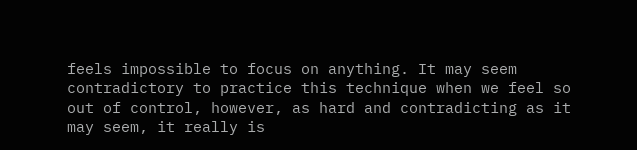feels impossible to focus on anything. It may seem contradictory to practice this technique when we feel so out of control, however, as hard and contradicting as it may seem, it really is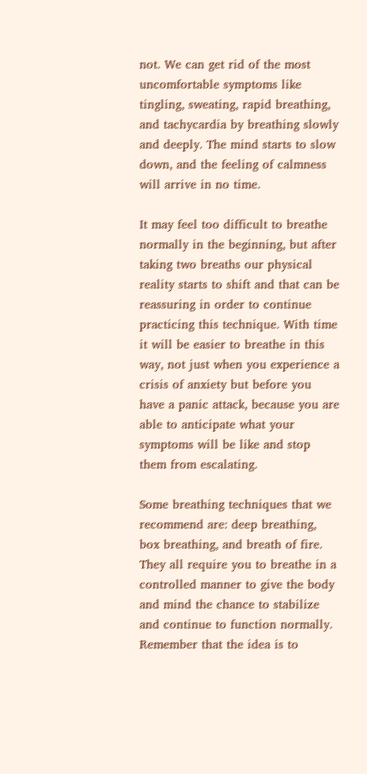not. We can get rid of the most uncomfortable symptoms like tingling, sweating, rapid breathing, and tachycardia by breathing slowly and deeply. The mind starts to slow down, and the feeling of calmness will arrive in no time.

It may feel too difficult to breathe normally in the beginning, but after taking two breaths our physical reality starts to shift and that can be reassuring in order to continue practicing this technique. With time it will be easier to breathe in this way, not just when you experience a crisis of anxiety but before you have a panic attack, because you are able to anticipate what your symptoms will be like and stop them from escalating.

Some breathing techniques that we recommend are: deep breathing, box breathing, and breath of fire. They all require you to breathe in a controlled manner to give the body and mind the chance to stabilize and continue to function normally. Remember that the idea is to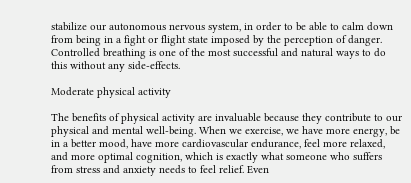stabilize our autonomous nervous system, in order to be able to calm down from being in a fight or flight state imposed by the perception of danger. Controlled breathing is one of the most successful and natural ways to do this without any side-effects.

Moderate physical activity

The benefits of physical activity are invaluable because they contribute to our physical and mental well-being. When we exercise, we have more energy, be in a better mood, have more cardiovascular endurance, feel more relaxed, and more optimal cognition, which is exactly what someone who suffers from stress and anxiety needs to feel relief. Even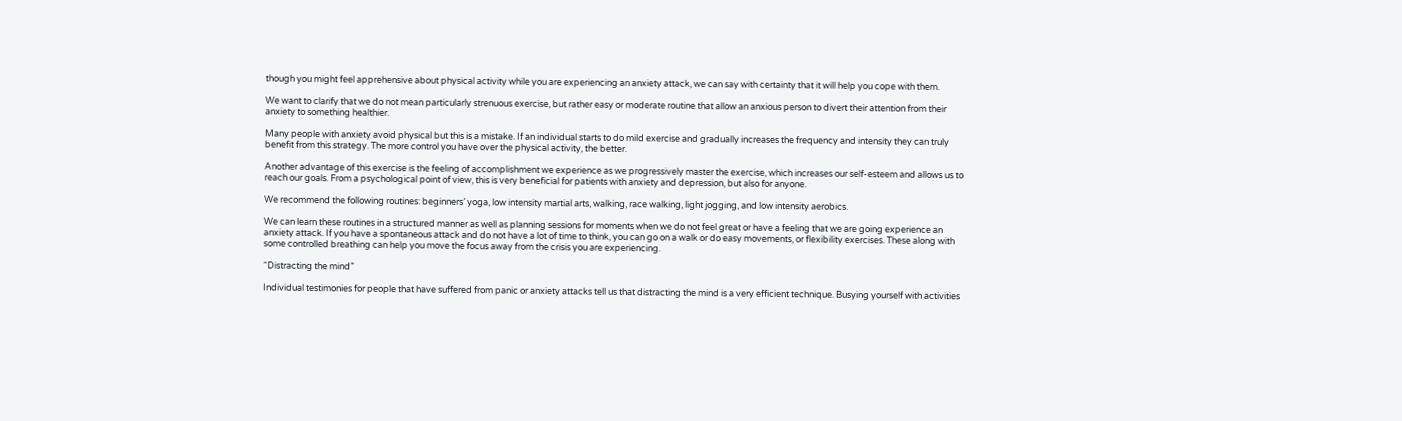though you might feel apprehensive about physical activity while you are experiencing an anxiety attack, we can say with certainty that it will help you cope with them.

We want to clarify that we do not mean particularly strenuous exercise, but rather easy or moderate routine that allow an anxious person to divert their attention from their anxiety to something healthier.

Many people with anxiety avoid physical but this is a mistake. If an individual starts to do mild exercise and gradually increases the frequency and intensity they can truly benefit from this strategy. The more control you have over the physical activity, the better.

Another advantage of this exercise is the feeling of accomplishment we experience as we progressively master the exercise, which increases our self-esteem and allows us to reach our goals. From a psychological point of view, this is very beneficial for patients with anxiety and depression, but also for anyone.

We recommend the following routines: beginners’ yoga, low intensity martial arts, walking, race walking, light jogging, and low intensity aerobics.

We can learn these routines in a structured manner as well as planning sessions for moments when we do not feel great or have a feeling that we are going experience an anxiety attack. If you have a spontaneous attack and do not have a lot of time to think, you can go on a walk or do easy movements, or flexibility exercises. These along with some controlled breathing can help you move the focus away from the crisis you are experiencing.

“Distracting the mind”

Individual testimonies for people that have suffered from panic or anxiety attacks tell us that distracting the mind is a very efficient technique. Busying yourself with activities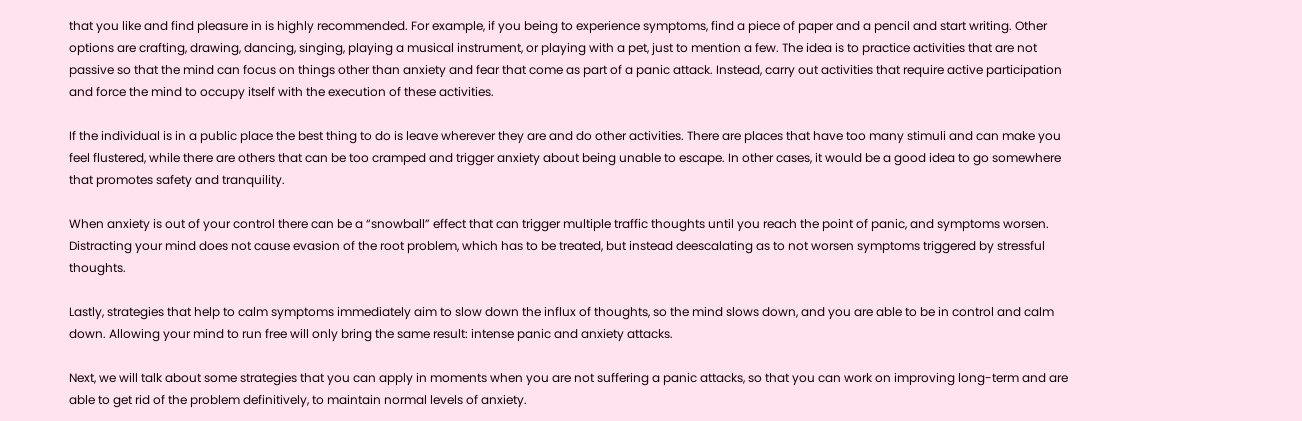that you like and find pleasure in is highly recommended. For example, if you being to experience symptoms, find a piece of paper and a pencil and start writing. Other options are crafting, drawing, dancing, singing, playing a musical instrument, or playing with a pet, just to mention a few. The idea is to practice activities that are not passive so that the mind can focus on things other than anxiety and fear that come as part of a panic attack. Instead, carry out activities that require active participation and force the mind to occupy itself with the execution of these activities.

If the individual is in a public place the best thing to do is leave wherever they are and do other activities. There are places that have too many stimuli and can make you feel flustered, while there are others that can be too cramped and trigger anxiety about being unable to escape. In other cases, it would be a good idea to go somewhere that promotes safety and tranquility.

When anxiety is out of your control there can be a “snowball” effect that can trigger multiple traffic thoughts until you reach the point of panic, and symptoms worsen. Distracting your mind does not cause evasion of the root problem, which has to be treated, but instead deescalating as to not worsen symptoms triggered by stressful thoughts.

Lastly, strategies that help to calm symptoms immediately aim to slow down the influx of thoughts, so the mind slows down, and you are able to be in control and calm down. Allowing your mind to run free will only bring the same result: intense panic and anxiety attacks.

Next, we will talk about some strategies that you can apply in moments when you are not suffering a panic attacks, so that you can work on improving long-term and are able to get rid of the problem definitively, to maintain normal levels of anxiety.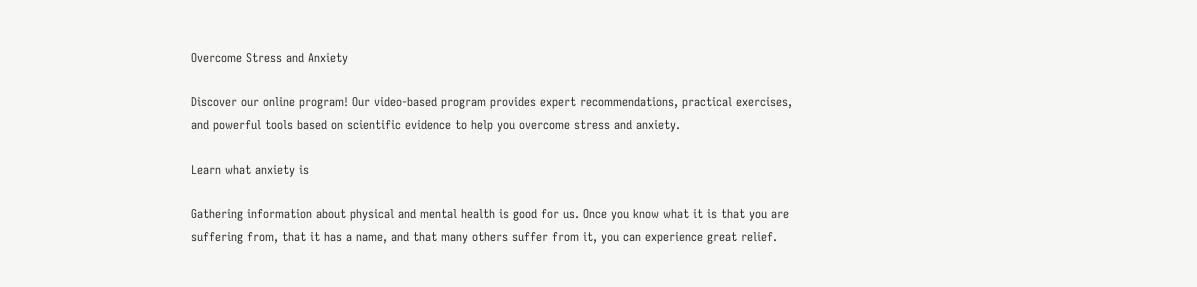Overcome Stress and Anxiety

Discover our online program! Our video-based program provides expert recommendations, practical exercises, and powerful tools based on scientific evidence to help you overcome stress and anxiety.

Learn what anxiety is

Gathering information about physical and mental health is good for us. Once you know what it is that you are suffering from, that it has a name, and that many others suffer from it, you can experience great relief.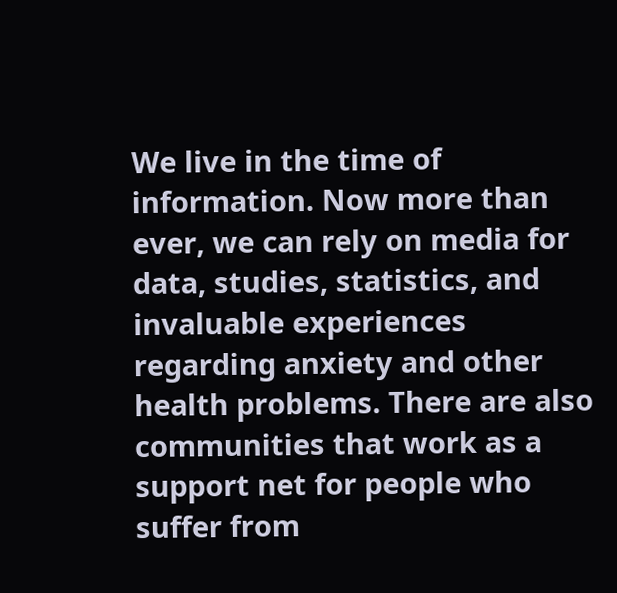We live in the time of information. Now more than ever, we can rely on media for data, studies, statistics, and invaluable experiences regarding anxiety and other health problems. There are also communities that work as a support net for people who suffer from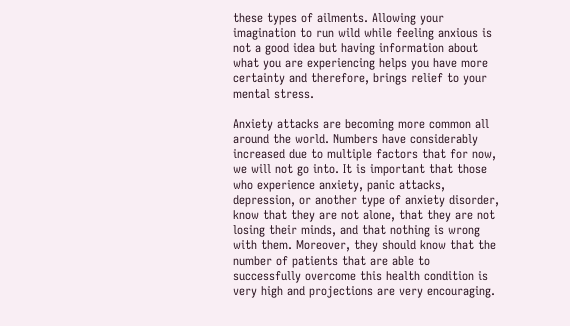these types of ailments. Allowing your imagination to run wild while feeling anxious is not a good idea but having information about what you are experiencing helps you have more certainty and therefore, brings relief to your mental stress.

Anxiety attacks are becoming more common all around the world. Numbers have considerably increased due to multiple factors that for now, we will not go into. It is important that those who experience anxiety, panic attacks, depression, or another type of anxiety disorder, know that they are not alone, that they are not losing their minds, and that nothing is wrong with them. Moreover, they should know that the number of patients that are able to successfully overcome this health condition is very high and projections are very encouraging.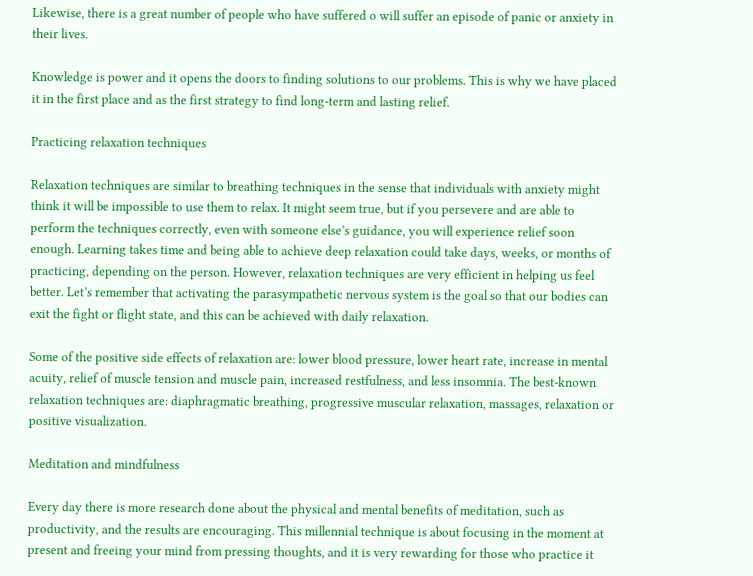Likewise, there is a great number of people who have suffered o will suffer an episode of panic or anxiety in their lives.

Knowledge is power and it opens the doors to finding solutions to our problems. This is why we have placed it in the first place and as the first strategy to find long-term and lasting relief.

Practicing relaxation techniques

Relaxation techniques are similar to breathing techniques in the sense that individuals with anxiety might think it will be impossible to use them to relax. It might seem true, but if you persevere and are able to perform the techniques correctly, even with someone else’s guidance, you will experience relief soon enough. Learning takes time and being able to achieve deep relaxation could take days, weeks, or months of practicing, depending on the person. However, relaxation techniques are very efficient in helping us feel better. Let’s remember that activating the parasympathetic nervous system is the goal so that our bodies can exit the fight or flight state, and this can be achieved with daily relaxation.

Some of the positive side effects of relaxation are: lower blood pressure, lower heart rate, increase in mental acuity, relief of muscle tension and muscle pain, increased restfulness, and less insomnia. The best-known relaxation techniques are: diaphragmatic breathing, progressive muscular relaxation, massages, relaxation or positive visualization.

Meditation and mindfulness

Every day there is more research done about the physical and mental benefits of meditation, such as productivity, and the results are encouraging. This millennial technique is about focusing in the moment at present and freeing your mind from pressing thoughts, and it is very rewarding for those who practice it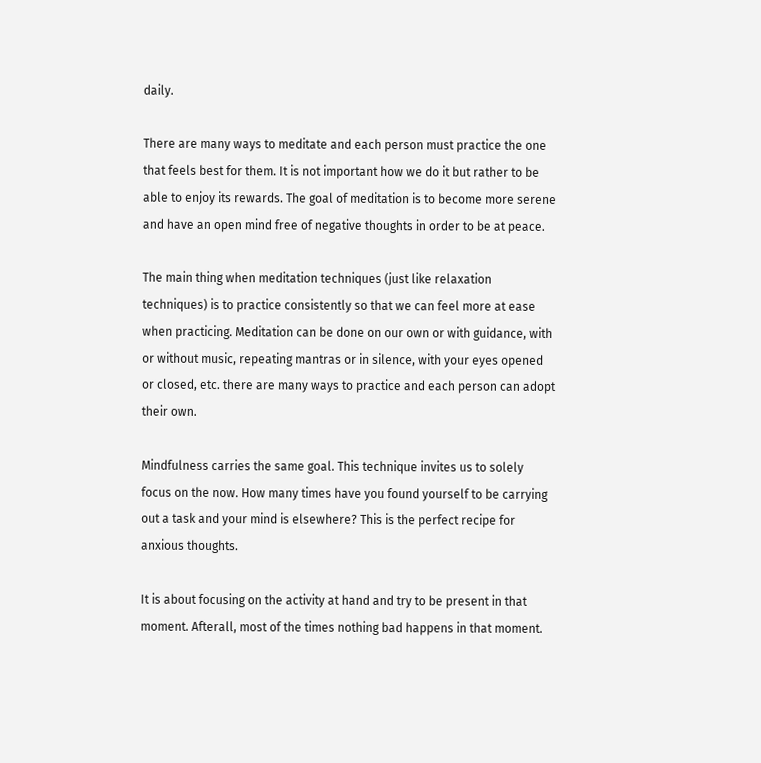daily.

There are many ways to meditate and each person must practice the one that feels best for them. It is not important how we do it but rather to be able to enjoy its rewards. The goal of meditation is to become more serene and have an open mind free of negative thoughts in order to be at peace.

The main thing when meditation techniques (just like relaxation techniques) is to practice consistently so that we can feel more at ease when practicing. Meditation can be done on our own or with guidance, with or without music, repeating mantras or in silence, with your eyes opened or closed, etc. there are many ways to practice and each person can adopt their own.

Mindfulness carries the same goal. This technique invites us to solely focus on the now. How many times have you found yourself to be carrying out a task and your mind is elsewhere? This is the perfect recipe for anxious thoughts.

It is about focusing on the activity at hand and try to be present in that moment. Afterall, most of the times nothing bad happens in that moment.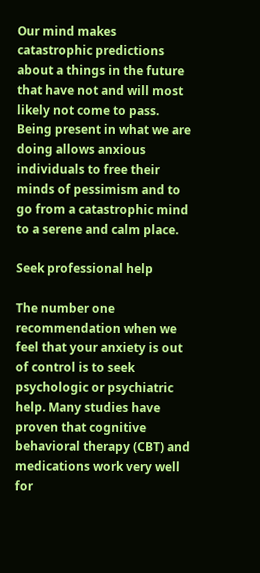Our mind makes catastrophic predictions about a things in the future that have not and will most likely not come to pass. Being present in what we are doing allows anxious individuals to free their minds of pessimism and to go from a catastrophic mind to a serene and calm place.

Seek professional help

The number one recommendation when we feel that your anxiety is out of control is to seek psychologic or psychiatric help. Many studies have proven that cognitive behavioral therapy (CBT) and medications work very well for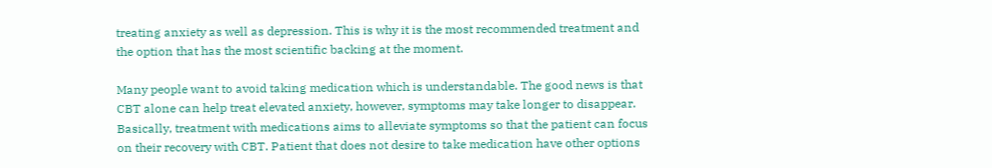treating anxiety as well as depression. This is why it is the most recommended treatment and the option that has the most scientific backing at the moment.

Many people want to avoid taking medication which is understandable. The good news is that CBT alone can help treat elevated anxiety, however, symptoms may take longer to disappear. Basically, treatment with medications aims to alleviate symptoms so that the patient can focus on their recovery with CBT. Patient that does not desire to take medication have other options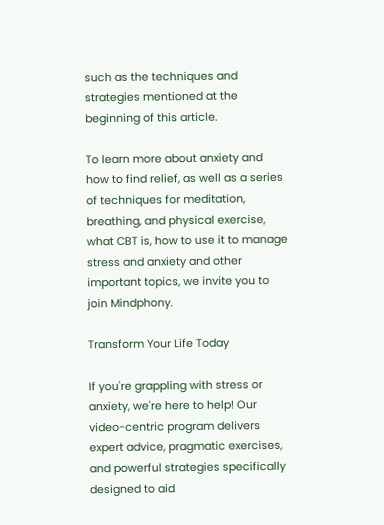such as the techniques and strategies mentioned at the beginning of this article.

To learn more about anxiety and how to find relief, as well as a series of techniques for meditation, breathing, and physical exercise, what CBT is, how to use it to manage stress and anxiety and other important topics, we invite you to join Mindphony.

Transform Your Life Today

If you're grappling with stress or anxiety, we're here to help! Our video-centric program delivers expert advice, pragmatic exercises, and powerful strategies specifically designed to aid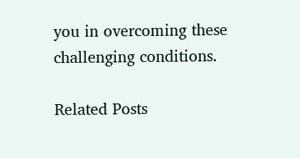you in overcoming these challenging conditions.

Related Posts